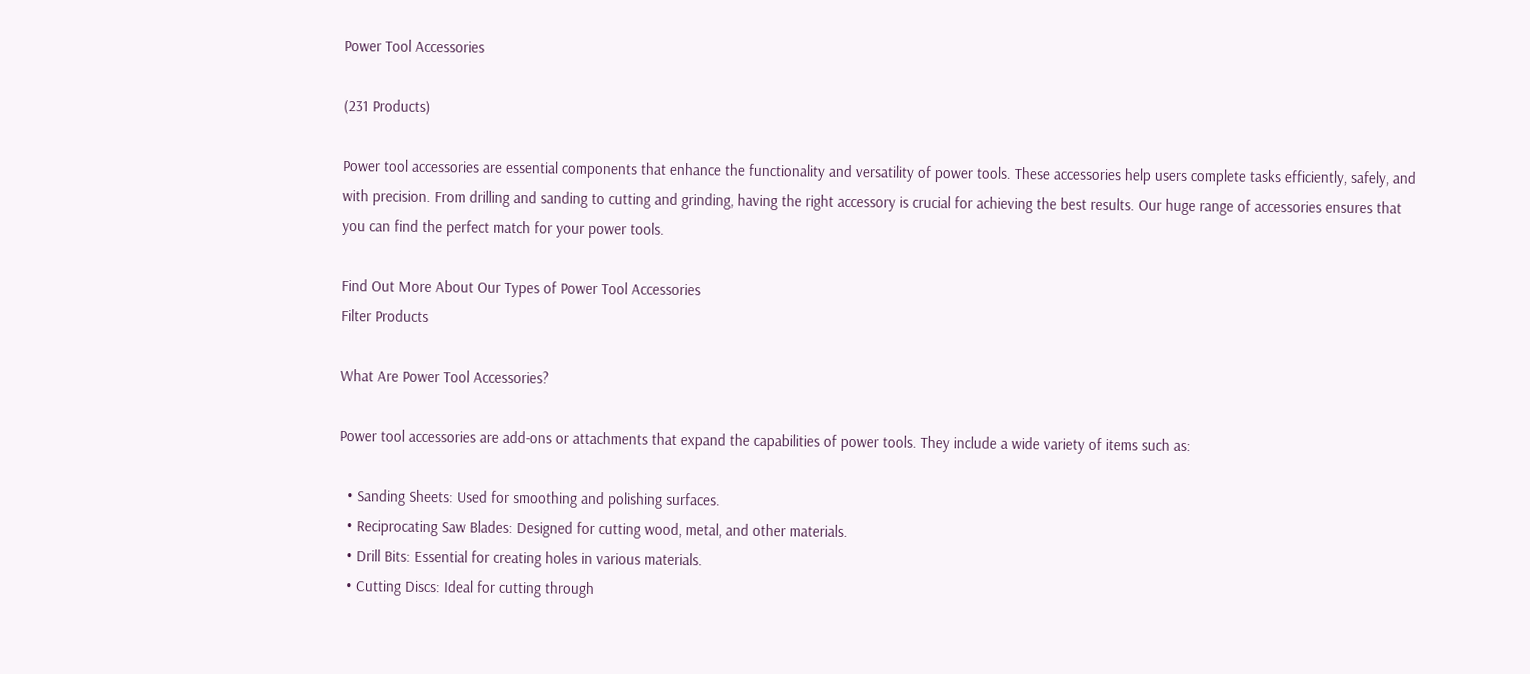Power Tool Accessories

(231 Products)

Power tool accessories are essential components that enhance the functionality and versatility of power tools. These accessories help users complete tasks efficiently, safely, and with precision. From drilling and sanding to cutting and grinding, having the right accessory is crucial for achieving the best results. Our huge range of accessories ensures that you can find the perfect match for your power tools.

Find Out More About Our Types of Power Tool Accessories
Filter Products

What Are Power Tool Accessories?

Power tool accessories are add-ons or attachments that expand the capabilities of power tools. They include a wide variety of items such as:

  • Sanding Sheets: Used for smoothing and polishing surfaces.
  • Reciprocating Saw Blades: Designed for cutting wood, metal, and other materials.
  • Drill Bits: Essential for creating holes in various materials.
  • Cutting Discs: Ideal for cutting through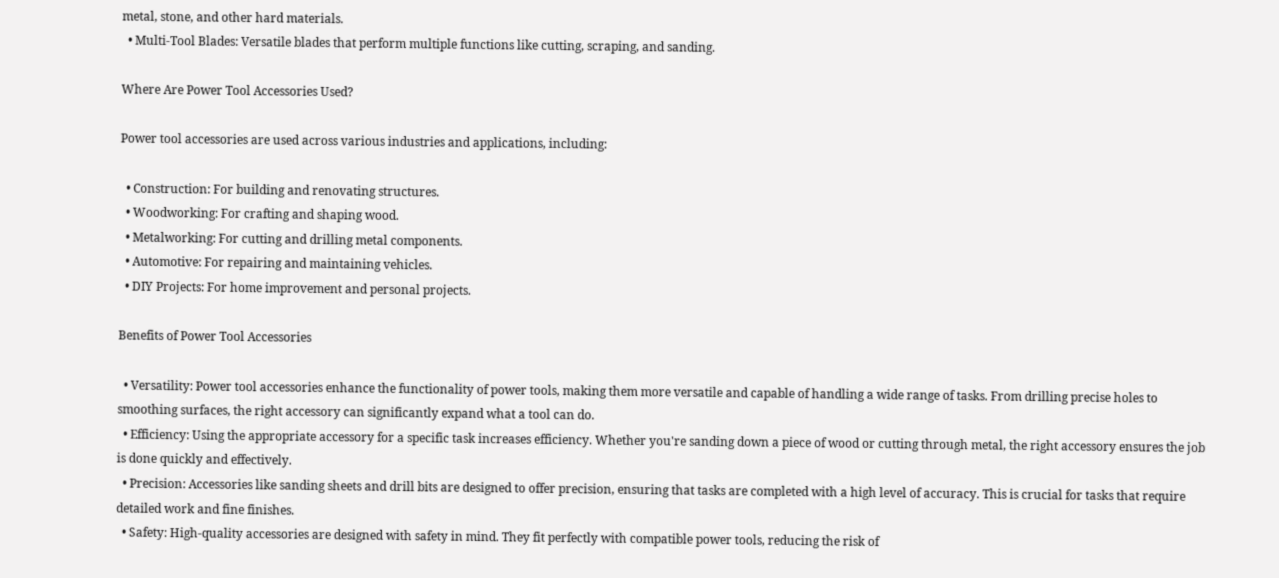metal, stone, and other hard materials.
  • Multi-Tool Blades: Versatile blades that perform multiple functions like cutting, scraping, and sanding.

Where Are Power Tool Accessories Used?

Power tool accessories are used across various industries and applications, including:

  • Construction: For building and renovating structures.
  • Woodworking: For crafting and shaping wood.
  • Metalworking: For cutting and drilling metal components.
  • Automotive: For repairing and maintaining vehicles.
  • DIY Projects: For home improvement and personal projects.

Benefits of Power Tool Accessories

  • Versatility: Power tool accessories enhance the functionality of power tools, making them more versatile and capable of handling a wide range of tasks. From drilling precise holes to smoothing surfaces, the right accessory can significantly expand what a tool can do.
  • Efficiency: Using the appropriate accessory for a specific task increases efficiency. Whether you're sanding down a piece of wood or cutting through metal, the right accessory ensures the job is done quickly and effectively.
  • Precision: Accessories like sanding sheets and drill bits are designed to offer precision, ensuring that tasks are completed with a high level of accuracy. This is crucial for tasks that require detailed work and fine finishes.
  • Safety: High-quality accessories are designed with safety in mind. They fit perfectly with compatible power tools, reducing the risk of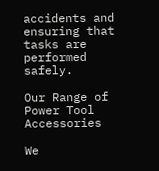accidents and ensuring that tasks are performed safely.

Our Range of Power Tool Accessories

We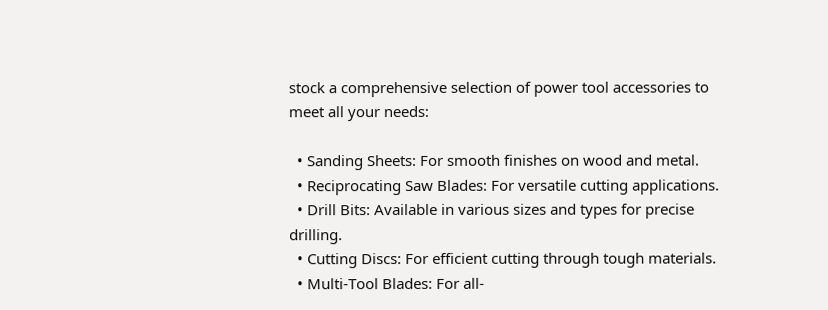stock a comprehensive selection of power tool accessories to meet all your needs:

  • Sanding Sheets: For smooth finishes on wood and metal.
  • Reciprocating Saw Blades: For versatile cutting applications.
  • Drill Bits: Available in various sizes and types for precise drilling.
  • Cutting Discs: For efficient cutting through tough materials.
  • Multi-Tool Blades: For all-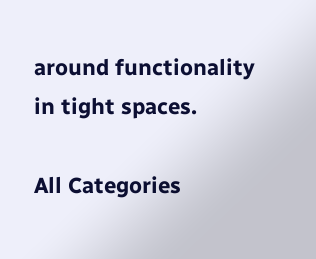around functionality in tight spaces.

All Categories